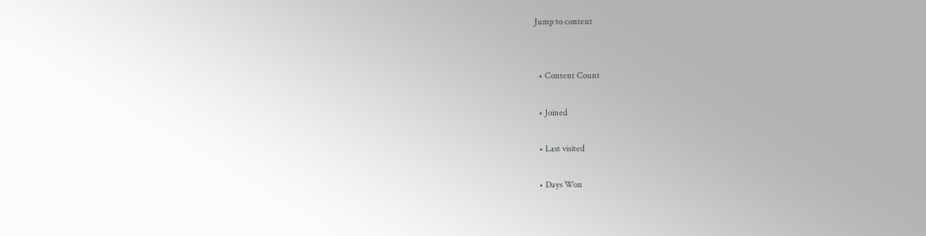Jump to content


  • Content Count

  • Joined

  • Last visited

  • Days Won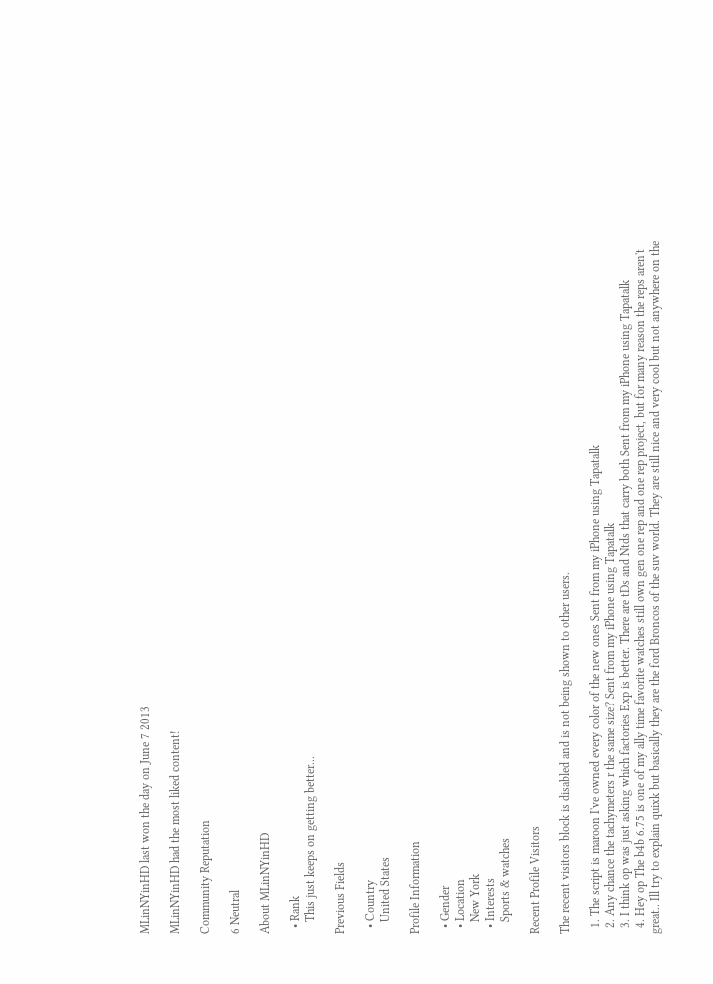MLinNYinHD last won the day on June 7 2013

MLinNYinHD had the most liked content!

Community Reputation

6 Neutral

About MLinNYinHD

  • Rank
    This just keeps on getting better...

Previous Fields

  • Country
    United States

Profile Information

  • Gender
  • Location
    New York
  • Interests
    Sports & watches

Recent Profile Visitors

The recent visitors block is disabled and is not being shown to other users.

  1. The script is maroon I've owned every color of the new ones Sent from my iPhone using Tapatalk
  2. Any chance the tachymeters r the same size? Sent from my iPhone using Tapatalk
  3. I think op was just asking which factories Exp is better. There are tDs and Ntds that carry both Sent from my iPhone using Tapatalk
  4. Hey op The b4b 6.75 is one of my ally time favorite watches still own gen one rep and one rep project, but for many reason the reps aren't great.. Ill try to explain quixk but basically they are the ford Broncos of the suv world. They are still nice and very cool but not anywhere on the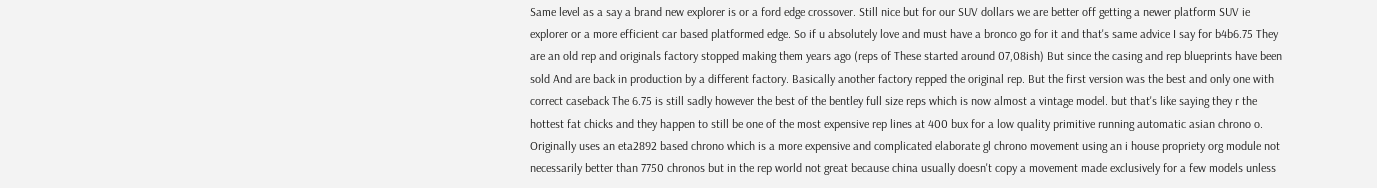Same level as a say a brand new explorer is or a ford edge crossover. Still nice but for our SUV dollars we are better off getting a newer platform SUV ie explorer or a more efficient car based platformed edge. So if u absolutely love and must have a bronco go for it and that's same advice I say for b4b6.75 They are an old rep and originals factory stopped making them years ago (reps of These started around 07,08ish) But since the casing and rep blueprints have been sold And are back in production by a different factory. Basically another factory repped the original rep. But the first version was the best and only one with correct caseback The 6.75 is still sadly however the best of the bentley full size reps which is now almost a vintage model. but that's like saying they r the hottest fat chicks and they happen to still be one of the most expensive rep lines at 400 bux for a low quality primitive running automatic asian chrono o. Originally uses an eta2892 based chrono which is a more expensive and complicated elaborate gl chrono movement using an i house propriety org module not necessarily better than 7750 chronos but in the rep world not great because china usually doesn't copy a movement made exclusively for a few models unless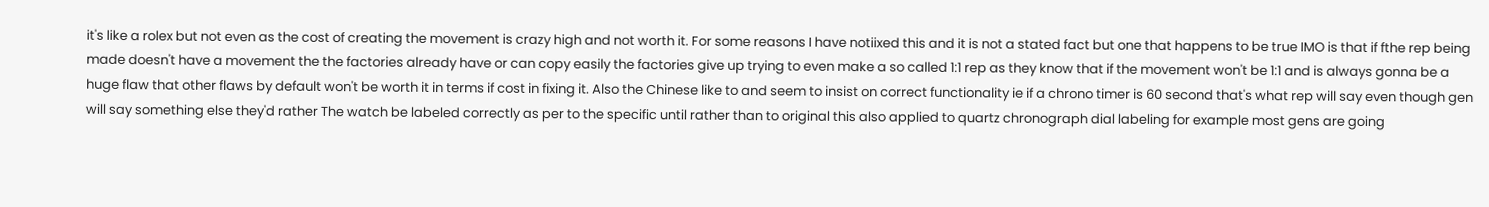it's like a rolex but not even as the cost of creating the movement is crazy high and not worth it. For some reasons I have notiixed this and it is not a stated fact but one that happens to be true IMO is that if fthe rep being made doesn't have a movement the the factories already have or can copy easily the factories give up trying to even make a so called 1:1 rep as they know that if the movement won't be 1:1 and is always gonna be a huge flaw that other flaws by default won't be worth it in terms if cost in fixing it. Also the Chinese like to and seem to insist on correct functionality ie if a chrono timer is 60 second that's what rep will say even though gen will say something else they'd rather The watch be labeled correctly as per to the specific until rather than to original this also applied to quartz chronograph dial labeling for example most gens are going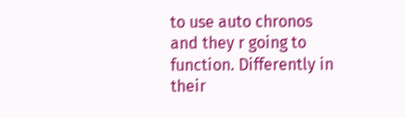to use auto chronos and they r going to function. Differently in their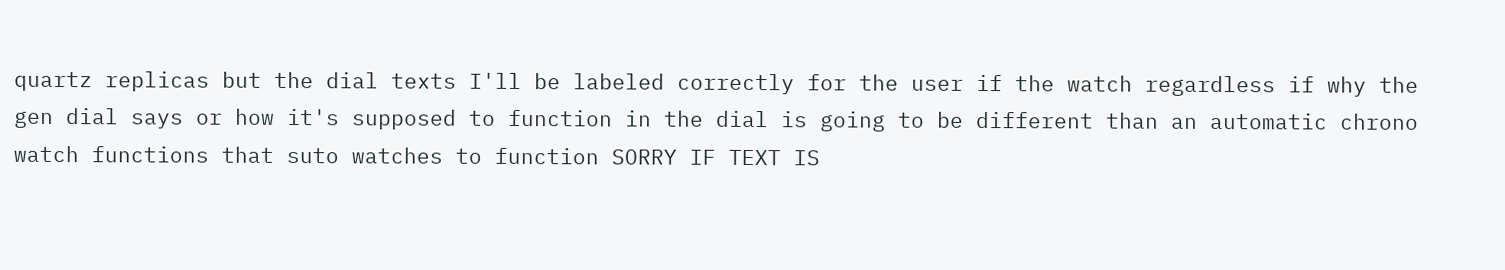quartz replicas but the dial texts I'll be labeled correctly for the user if the watch regardless if why the gen dial says or how it's supposed to function in the dial is going to be different than an automatic chrono watch functions that suto watches to function SORRY IF TEXT IS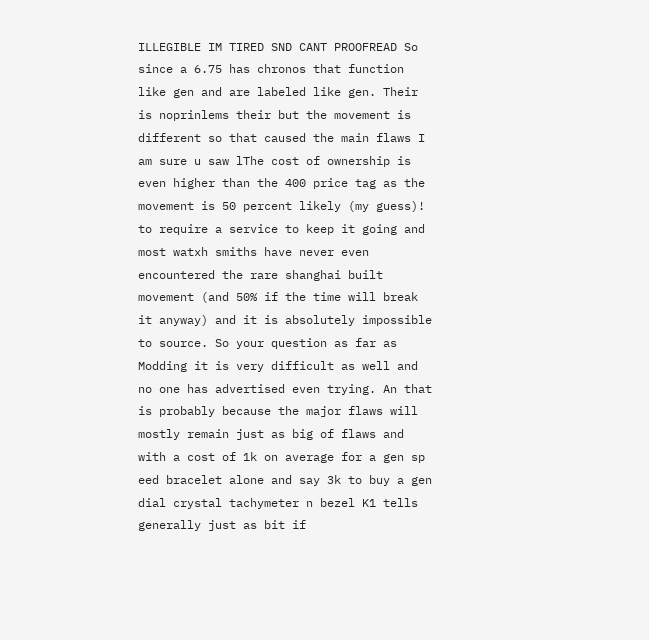ILLEGIBLE IM TIRED SND CANT PROOFREAD So since a 6.75 has chronos that function like gen and are labeled like gen. Their is noprinlems their but the movement is different so that caused the main flaws I am sure u saw lThe cost of ownership is even higher than the 400 price tag as the movement is 50 percent likely (my guess)! to require a service to keep it going and most watxh smiths have never even encountered the rare shanghai built movement (and 50% if the time will break it anyway) and it is absolutely impossible to source. So your question as far as Modding it is very difficult as well and no one has advertised even trying. An that is probably because the major flaws will mostly remain just as big of flaws and with a cost of 1k on average for a gen sp eed bracelet alone and say 3k to buy a gen dial crystal tachymeter n bezel K1 tells generally just as bit if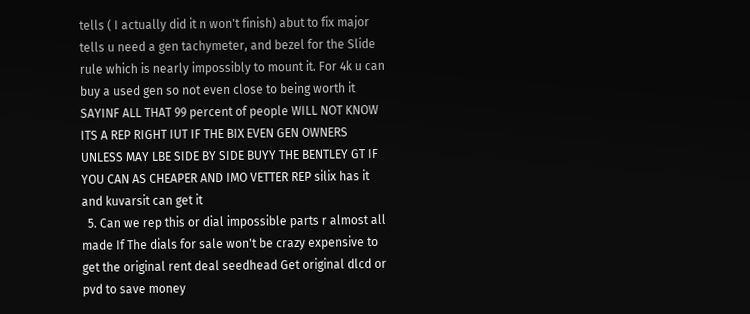tells ( I actually did it n won't finish) abut to fix major tells u need a gen tachymeter, and bezel for the Slide rule which is nearly impossibly to mount it. For 4k u can buy a used gen so not even close to being worth it SAYINF ALL THAT 99 percent of people WILL NOT KNOW ITS A REP RIGHT IUT IF THE BIX EVEN GEN OWNERS UNLESS MAY LBE SIDE BY SIDE BUYY THE BENTLEY GT IF YOU CAN AS CHEAPER AND IMO VETTER REP silix has it and kuvarsit can get it
  5. Can we rep this or dial impossible parts r almost all made If The dials for sale won't be crazy expensive to get the original rent deal seedhead Get original dlcd or pvd to save money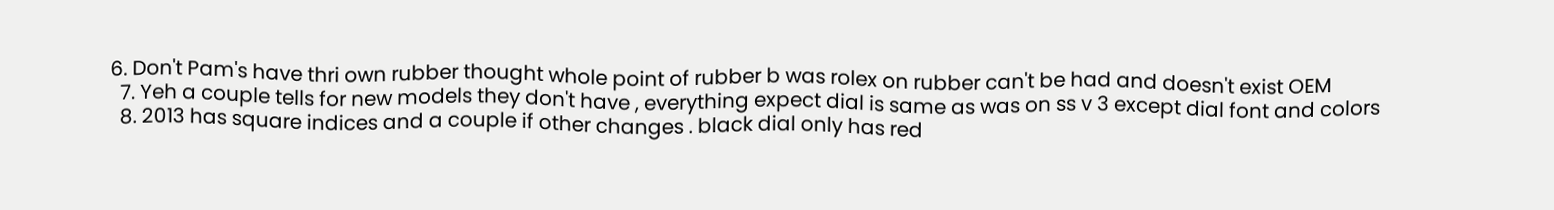6. Don't Pam's have thri own rubber thought whole point of rubber b was rolex on rubber can't be had and doesn't exist OEM
  7. Yeh a couple tells for new models they don't have , everything expect dial is same as was on ss v 3 except dial font and colors
  8. 2013 has square indices and a couple if other changes . black dial only has red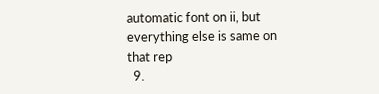automatic font on ii, but everything else is same on that rep
  9.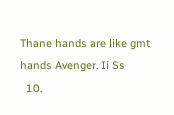Thane hands are like gmt hands Avenger. Ii Ss
  10.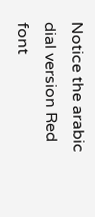Notice the arabic dial version Red font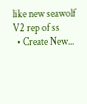like new seawolf V2 rep of ss
  • Create New...